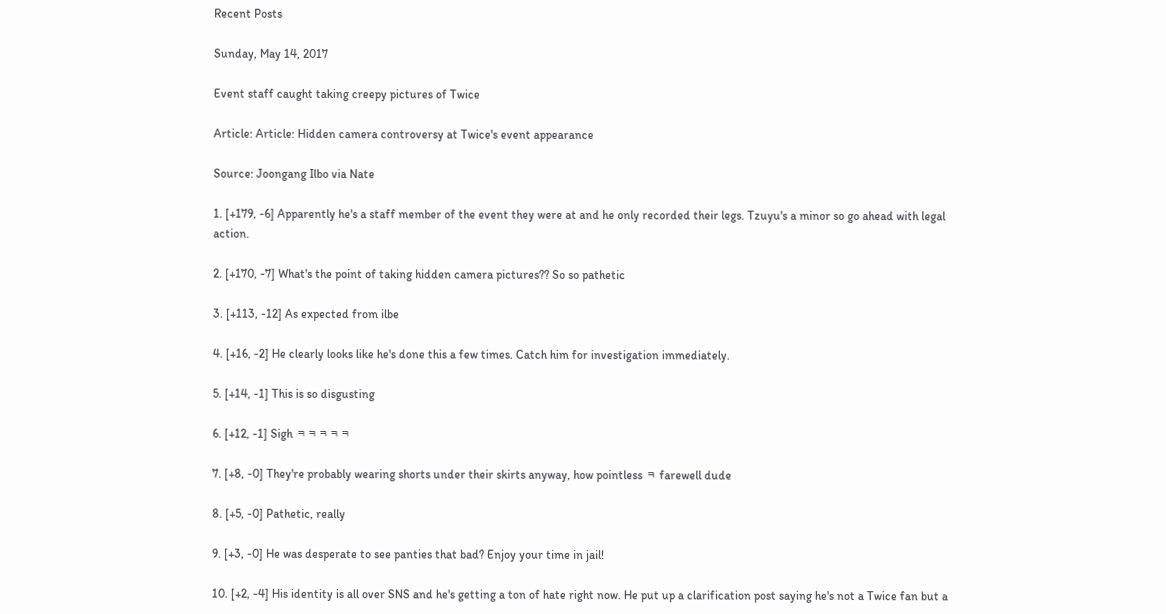Recent Posts

Sunday, May 14, 2017

Event staff caught taking creepy pictures of Twice

Article: Article: Hidden camera controversy at Twice's event appearance

Source: Joongang Ilbo via Nate

1. [+179, -6] Apparently he's a staff member of the event they were at and he only recorded their legs. Tzuyu's a minor so go ahead with legal action.

2. [+170, -7] What's the point of taking hidden camera pictures?? So so pathetic

3. [+113, -12] As expected from ilbe

4. [+16, -2] He clearly looks like he's done this a few times. Catch him for investigation immediately.

5. [+14, -1] This is so disgusting

6. [+12, -1] Sigh ㅋㅋㅋㅋㅋ

7. [+8, -0] They're probably wearing shorts under their skirts anyway, how pointless ㅋ farewell dude

8. [+5, -0] Pathetic, really

9. [+3, -0] He was desperate to see panties that bad? Enjoy your time in jail!

10. [+2, -4] His identity is all over SNS and he's getting a ton of hate right now. He put up a clarification post saying he's not a Twice fan but a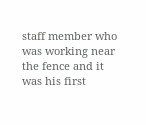staff member who was working near the fence and it was his first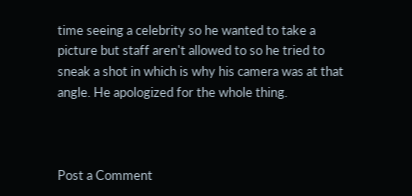time seeing a celebrity so he wanted to take a picture but staff aren't allowed to so he tried to sneak a shot in which is why his camera was at that angle. He apologized for the whole thing.



Post a Comment